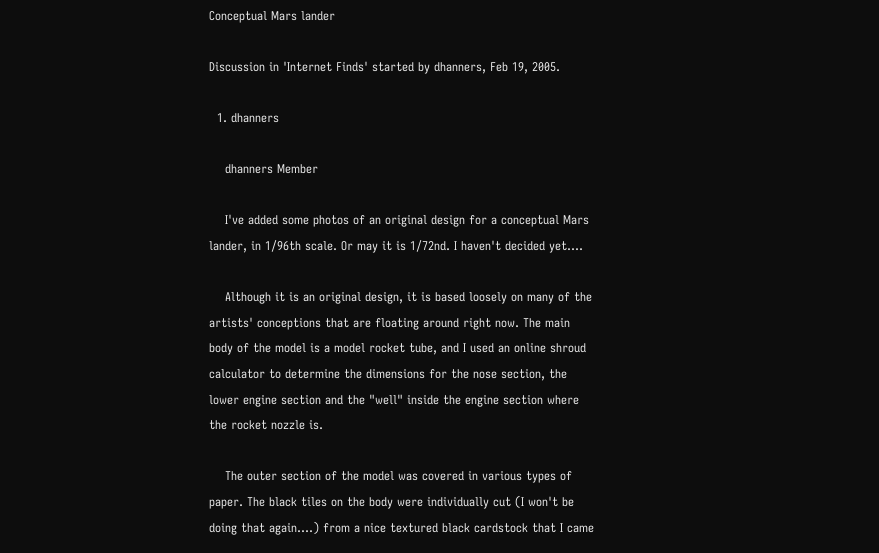Conceptual Mars lander

Discussion in 'Internet Finds' started by dhanners, Feb 19, 2005.

  1. dhanners

    dhanners Member

    I've added some photos of an original design for a conceptual Mars lander, in 1/96th scale. Or may it is 1/72nd. I haven't decided yet....

    Although it is an original design, it is based loosely on many of the artists' conceptions that are floating around right now. The main body of the model is a model rocket tube, and I used an online shroud calculator to determine the dimensions for the nose section, the lower engine section and the "well" inside the engine section where the rocket nozzle is.

    The outer section of the model was covered in various types of paper. The black tiles on the body were individually cut (I won't be doing that again....) from a nice textured black cardstock that I came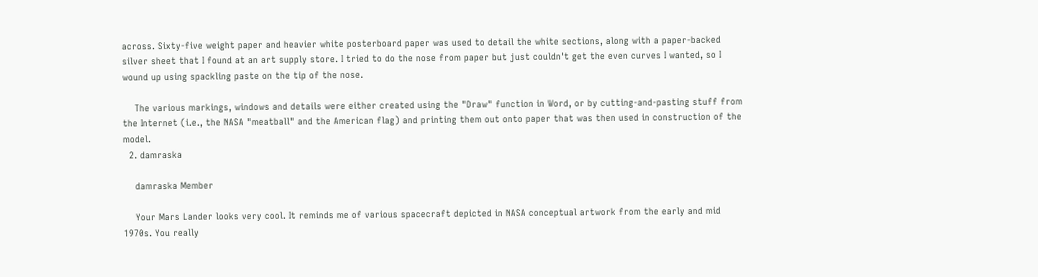across. Sixty-five weight paper and heavier white posterboard paper was used to detail the white sections, along with a paper-backed silver sheet that I found at an art supply store. I tried to do the nose from paper but just couldn't get the even curves I wanted, so I wound up using spackling paste on the tip of the nose.

    The various markings, windows and details were either created using the "Draw" function in Word, or by cutting-and-pasting stuff from the Internet (i.e., the NASA "meatball" and the American flag) and printing them out onto paper that was then used in construction of the model.
  2. damraska

    damraska Member

    Your Mars Lander looks very cool. It reminds me of various spacecraft depicted in NASA conceptual artwork from the early and mid 1970s. You really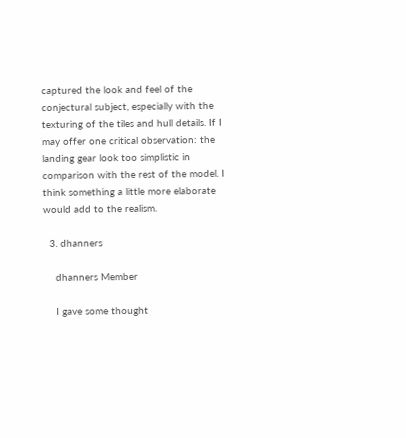captured the look and feel of the conjectural subject, especially with the texturing of the tiles and hull details. If I may offer one critical observation: the landing gear look too simplistic in comparison with the rest of the model. I think something a little more elaborate would add to the realism.

  3. dhanners

    dhanners Member

    I gave some thought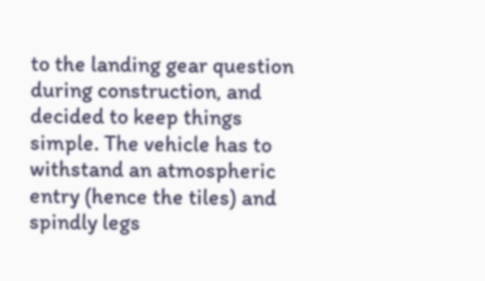to the landing gear question during construction, and decided to keep things simple. The vehicle has to withstand an atmospheric entry (hence the tiles) and spindly legs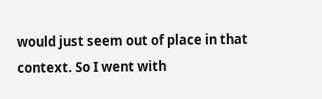would just seem out of place in that context. So I went with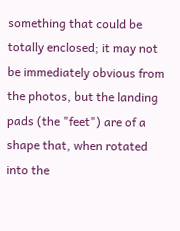something that could be totally enclosed; it may not be immediately obvious from the photos, but the landing pads (the "feet") are of a shape that, when rotated into the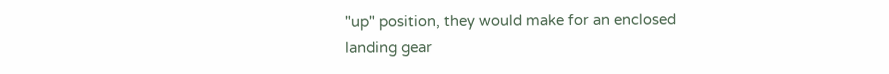"up" position, they would make for an enclosed landing gear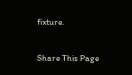fixture.

Share This Page